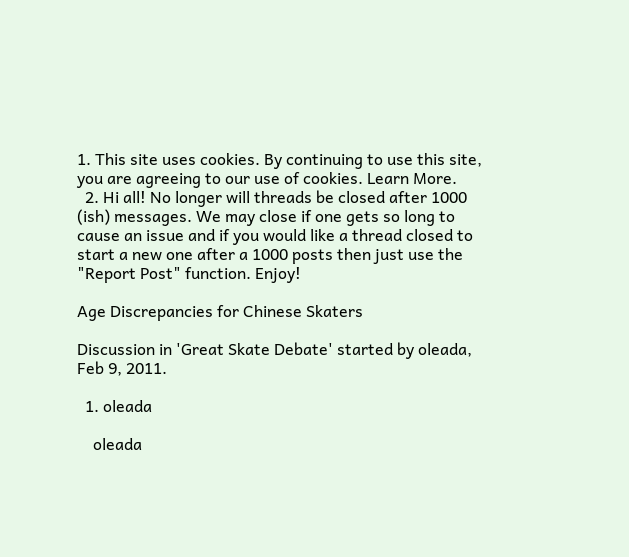1. This site uses cookies. By continuing to use this site, you are agreeing to our use of cookies. Learn More.
  2. Hi all! No longer will threads be closed after 1000 (ish) messages. We may close if one gets so long to cause an issue and if you would like a thread closed to start a new one after a 1000 posts then just use the "Report Post" function. Enjoy!

Age Discrepancies for Chinese Skaters

Discussion in 'Great Skate Debate' started by oleada, Feb 9, 2011.

  1. oleada

    oleada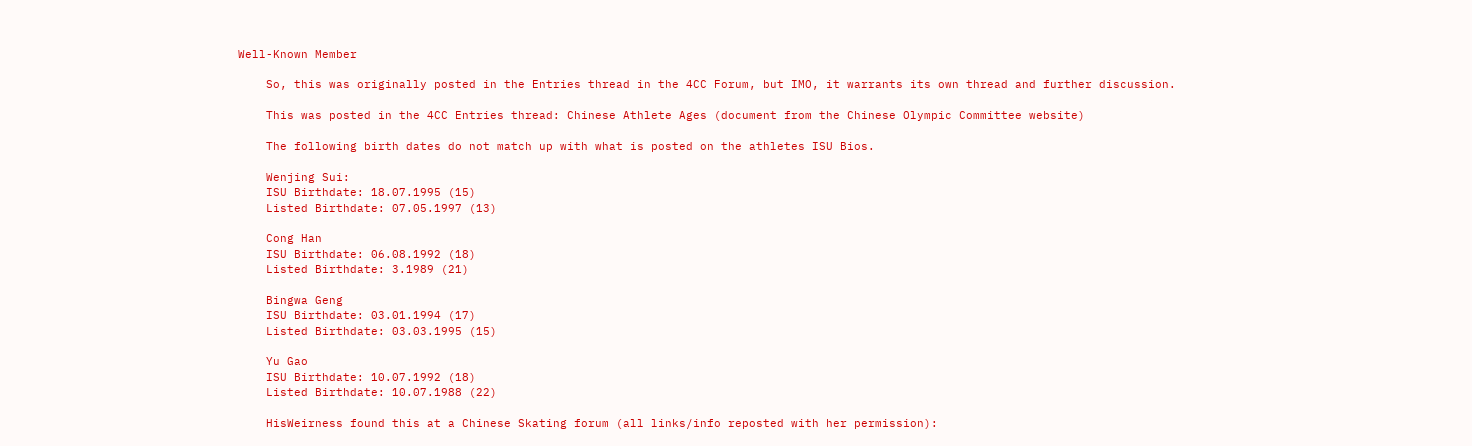Well-Known Member

    So, this was originally posted in the Entries thread in the 4CC Forum, but IMO, it warrants its own thread and further discussion.

    This was posted in the 4CC Entries thread: Chinese Athlete Ages (document from the Chinese Olympic Committee website)

    The following birth dates do not match up with what is posted on the athletes ISU Bios.

    Wenjing Sui:
    ISU Birthdate: 18.07.1995 (15)
    Listed Birthdate: 07.05.1997 (13)

    Cong Han
    ISU Birthdate: 06.08.1992 (18)
    Listed Birthdate: 3.1989 (21)

    Bingwa Geng
    ISU Birthdate: 03.01.1994 (17)
    Listed Birthdate: 03.03.1995 (15)

    Yu Gao
    ISU Birthdate: 10.07.1992 (18)
    Listed Birthdate: 10.07.1988 (22)

    HisWeirness found this at a Chinese Skating forum (all links/info reposted with her permission):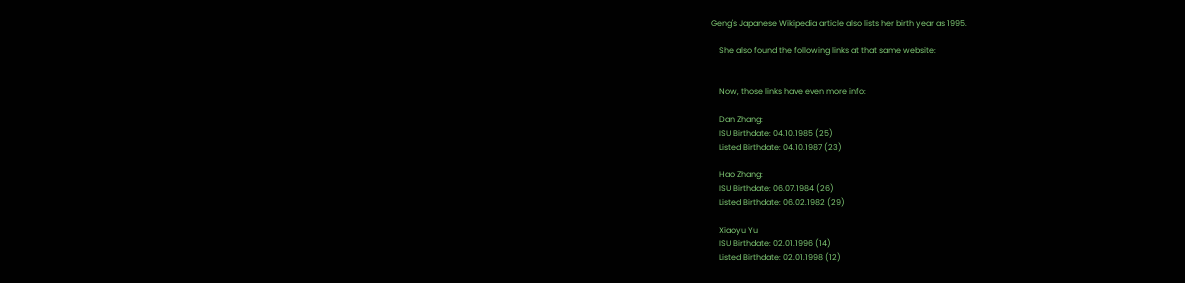Geng's Japanese Wikipedia article also lists her birth year as 1995.

    She also found the following links at that same website:


    Now, those links have even more info:

    Dan Zhang:
    ISU Birthdate: 04.10.1985 (25)
    Listed Birthdate: 04.10.1987 (23)

    Hao Zhang:
    ISU Birthdate: 06.07.1984 (26)
    Listed Birthdate: 06.02.1982 (29)

    Xiaoyu Yu
    ISU Birthdate: 02.01.1996 (14)
    Listed Birthdate: 02.01.1998 (12)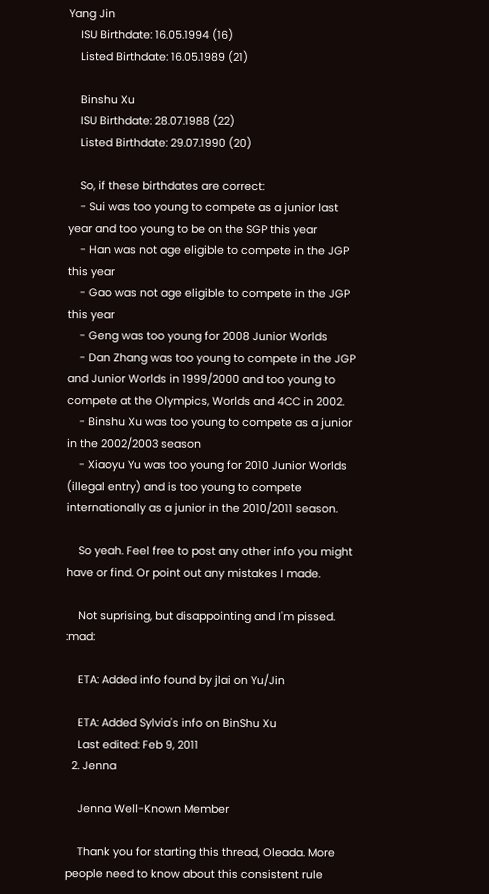Yang Jin
    ISU Birthdate: 16.05.1994 (16)
    Listed Birthdate: 16.05.1989 (21)

    Binshu Xu
    ISU Birthdate: 28.07.1988 (22)
    Listed Birthdate: 29.07.1990 (20)

    So, if these birthdates are correct:
    - Sui was too young to compete as a junior last year and too young to be on the SGP this year
    - Han was not age eligible to compete in the JGP this year
    - Gao was not age eligible to compete in the JGP this year
    - Geng was too young for 2008 Junior Worlds
    - Dan Zhang was too young to compete in the JGP and Junior Worlds in 1999/2000 and too young to compete at the Olympics, Worlds and 4CC in 2002.
    - Binshu Xu was too young to compete as a junior in the 2002/2003 season
    - Xiaoyu Yu was too young for 2010 Junior Worlds (illegal entry) and is too young to compete internationally as a junior in the 2010/2011 season.

    So yeah. Feel free to post any other info you might have or find. Or point out any mistakes I made.

    Not suprising, but disappointing and I'm pissed. :mad:

    ETA: Added info found by jlai on Yu/Jin

    ETA: Added Sylvia's info on BinShu Xu
    Last edited: Feb 9, 2011
  2. Jenna

    Jenna Well-Known Member

    Thank you for starting this thread, Oleada. More people need to know about this consistent rule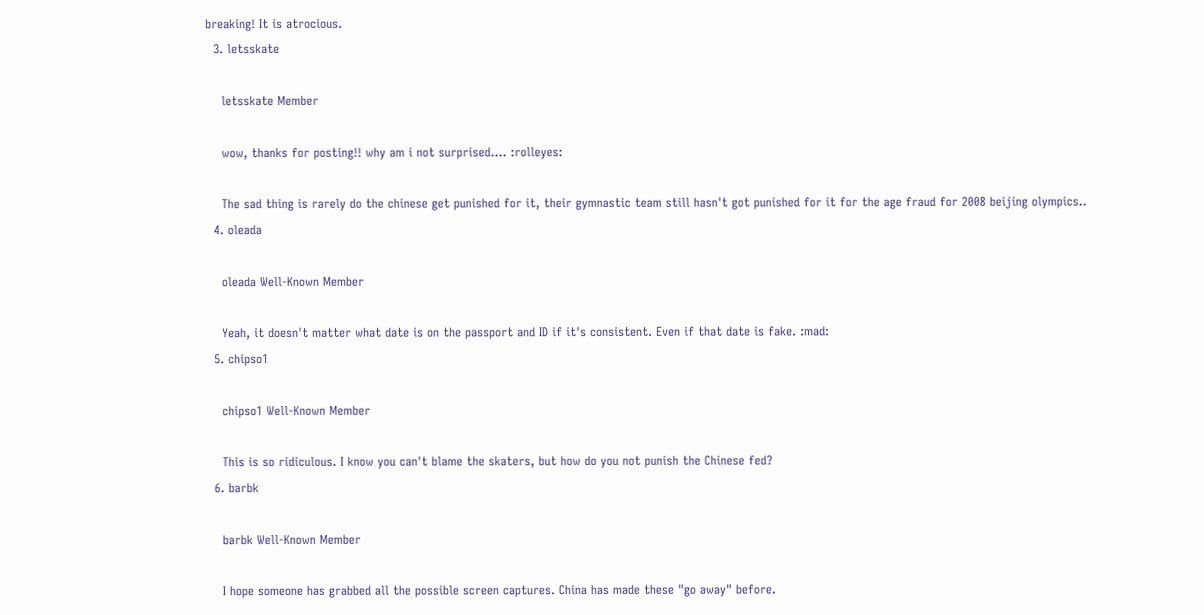breaking! It is atrocious.
  3. letsskate

    letsskate Member

    wow, thanks for posting!! why am i not surprised.... :rolleyes:

    The sad thing is rarely do the chinese get punished for it, their gymnastic team still hasn't got punished for it for the age fraud for 2008 beijing olympics..
  4. oleada

    oleada Well-Known Member

    Yeah, it doesn't matter what date is on the passport and ID if it's consistent. Even if that date is fake. :mad:
  5. chipso1

    chipso1 Well-Known Member

    This is so ridiculous. I know you can't blame the skaters, but how do you not punish the Chinese fed?
  6. barbk

    barbk Well-Known Member

    I hope someone has grabbed all the possible screen captures. China has made these "go away" before.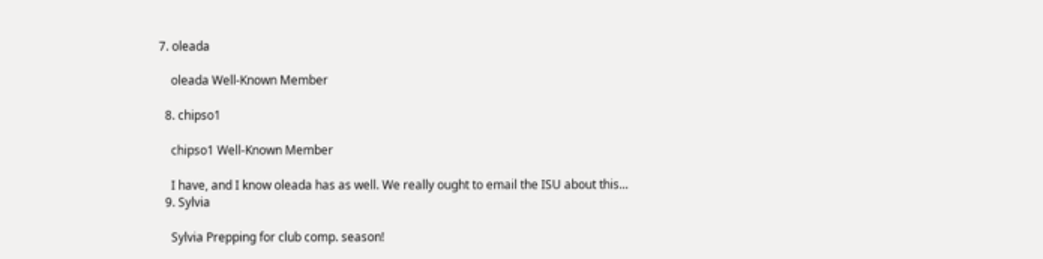7. oleada

    oleada Well-Known Member

  8. chipso1

    chipso1 Well-Known Member

    I have, and I know oleada has as well. We really ought to email the ISU about this...
  9. Sylvia

    Sylvia Prepping for club comp. season!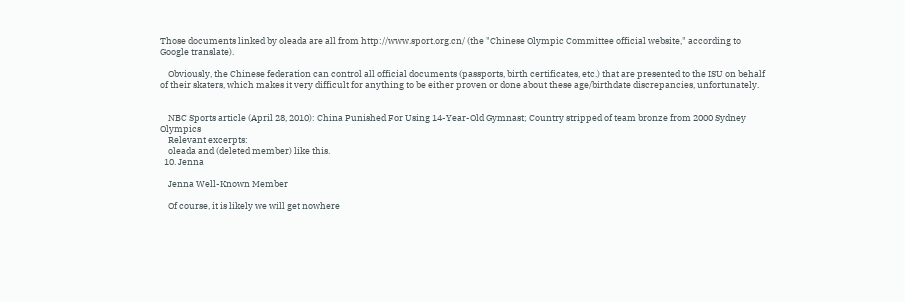Those documents linked by oleada are all from http://www.sport.org.cn/ (the "Chinese Olympic Committee official website," according to Google translate).

    Obviously, the Chinese federation can control all official documents (passports, birth certificates, etc.) that are presented to the ISU on behalf of their skaters, which makes it very difficult for anything to be either proven or done about these age/birthdate discrepancies, unfortunately.


    NBC Sports article (April 28, 2010): China Punished For Using 14-Year-Old Gymnast; Country stripped of team bronze from 2000 Sydney Olympics
    Relevant excerpts:
    oleada and (deleted member) like this.
  10. Jenna

    Jenna Well-Known Member

    Of course, it is likely we will get nowhere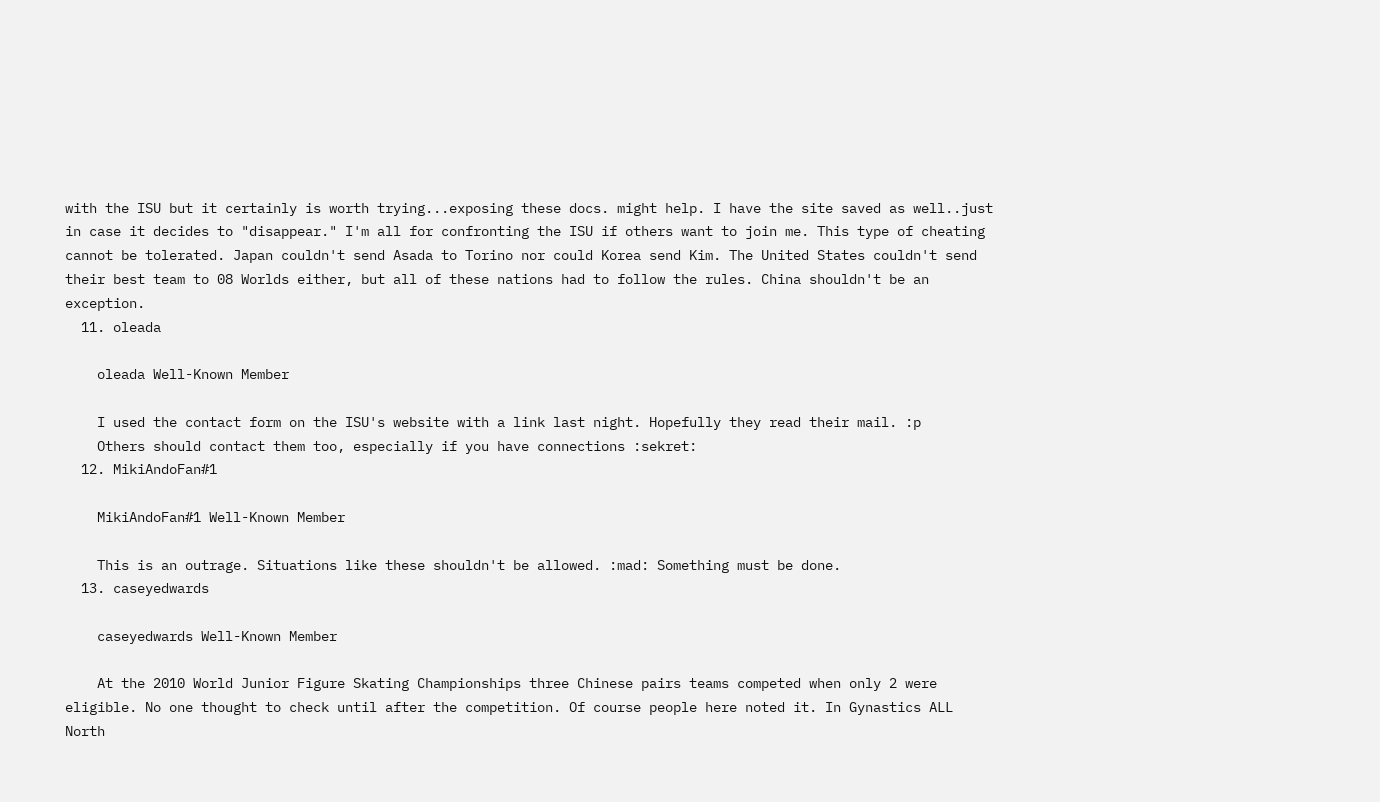with the ISU but it certainly is worth trying...exposing these docs. might help. I have the site saved as well..just in case it decides to "disappear." I'm all for confronting the ISU if others want to join me. This type of cheating cannot be tolerated. Japan couldn't send Asada to Torino nor could Korea send Kim. The United States couldn't send their best team to 08 Worlds either, but all of these nations had to follow the rules. China shouldn't be an exception.
  11. oleada

    oleada Well-Known Member

    I used the contact form on the ISU's website with a link last night. Hopefully they read their mail. :p
    Others should contact them too, especially if you have connections :sekret:
  12. MikiAndoFan#1

    MikiAndoFan#1 Well-Known Member

    This is an outrage. Situations like these shouldn't be allowed. :mad: Something must be done.
  13. caseyedwards

    caseyedwards Well-Known Member

    At the 2010 World Junior Figure Skating Championships three Chinese pairs teams competed when only 2 were eligible. No one thought to check until after the competition. Of course people here noted it. In Gynastics ALL North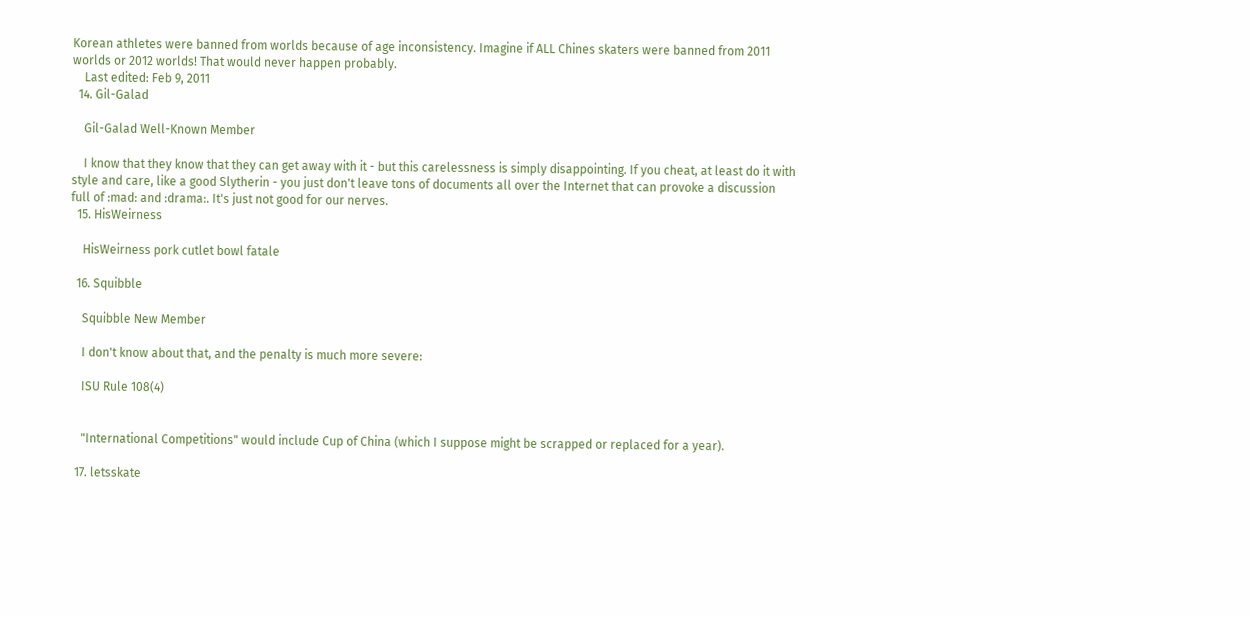Korean athletes were banned from worlds because of age inconsistency. Imagine if ALL Chines skaters were banned from 2011 worlds or 2012 worlds! That would never happen probably.
    Last edited: Feb 9, 2011
  14. Gil-Galad

    Gil-Galad Well-Known Member

    I know that they know that they can get away with it - but this carelessness is simply disappointing. If you cheat, at least do it with style and care, like a good Slytherin - you just don't leave tons of documents all over the Internet that can provoke a discussion full of :mad: and :drama:. It's just not good for our nerves.
  15. HisWeirness

    HisWeirness pork cutlet bowl fatale

  16. Squibble

    Squibble New Member

    I don't know about that, and the penalty is much more severe:

    ISU Rule 108(4)


    "International Competitions" would include Cup of China (which I suppose might be scrapped or replaced for a year).

  17. letsskate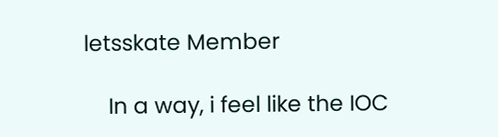letsskate Member

    In a way, i feel like the IOC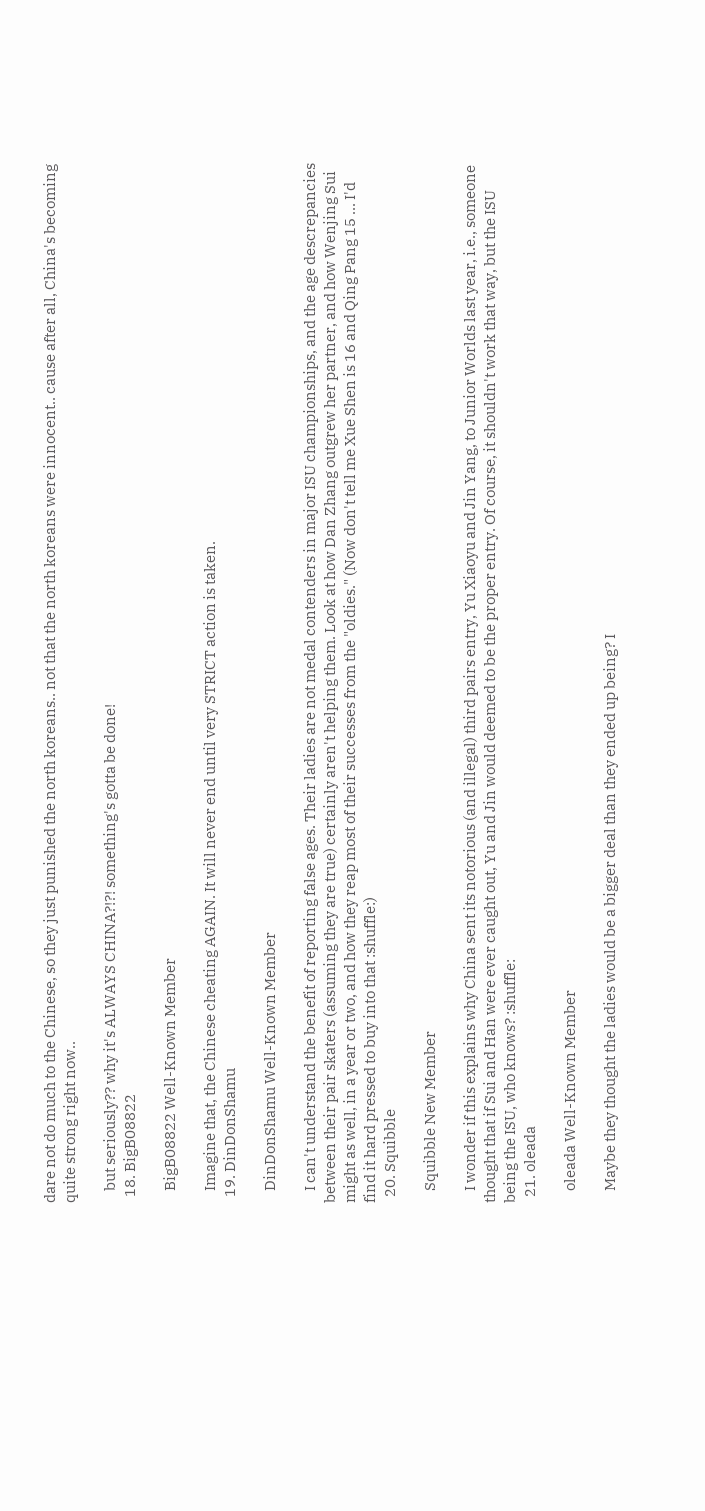dare not do much to the Chinese, so they just punished the north koreans.. not that the north koreans were innocent.. cause after all, China's becoming quite strong right now..

    but seriously?? why it's ALWAYS CHINA?!?! something's gotta be done!
  18. BigB08822

    BigB08822 Well-Known Member

    Imagine that, the Chinese cheating AGAIN. It will never end until very STRICT action is taken.
  19. DinDonShamu

    DinDonShamu Well-Known Member

    I can't understand the benefit of reporting false ages. Their ladies are not medal contenders in major ISU championships, and the age descrepancies between their pair skaters (assuming they are true) certainly aren't helping them. Look at how Dan Zhang outgrew her partner, and how Wenjing Sui might as well, in a year or two, and how they reap most of their successes from the "oldies." (Now don't tell me Xue Shen is 16 and Qing Pang 15 ... I'd find it hard pressed to buy into that :shuffle:)
  20. Squibble

    Squibble New Member

    I wonder if this explains why China sent its notorious (and illegal) third pairs entry, Yu Xiaoyu and Jin Yang, to Junior Worlds last year, i.e., someone thought that if Sui and Han were ever caught out, Yu and Jin would deemed to be the proper entry. Of course, it shouldn't work that way, but the ISU being the ISU, who knows? :shuffle:
  21. oleada

    oleada Well-Known Member

    Maybe they thought the ladies would be a bigger deal than they ended up being? I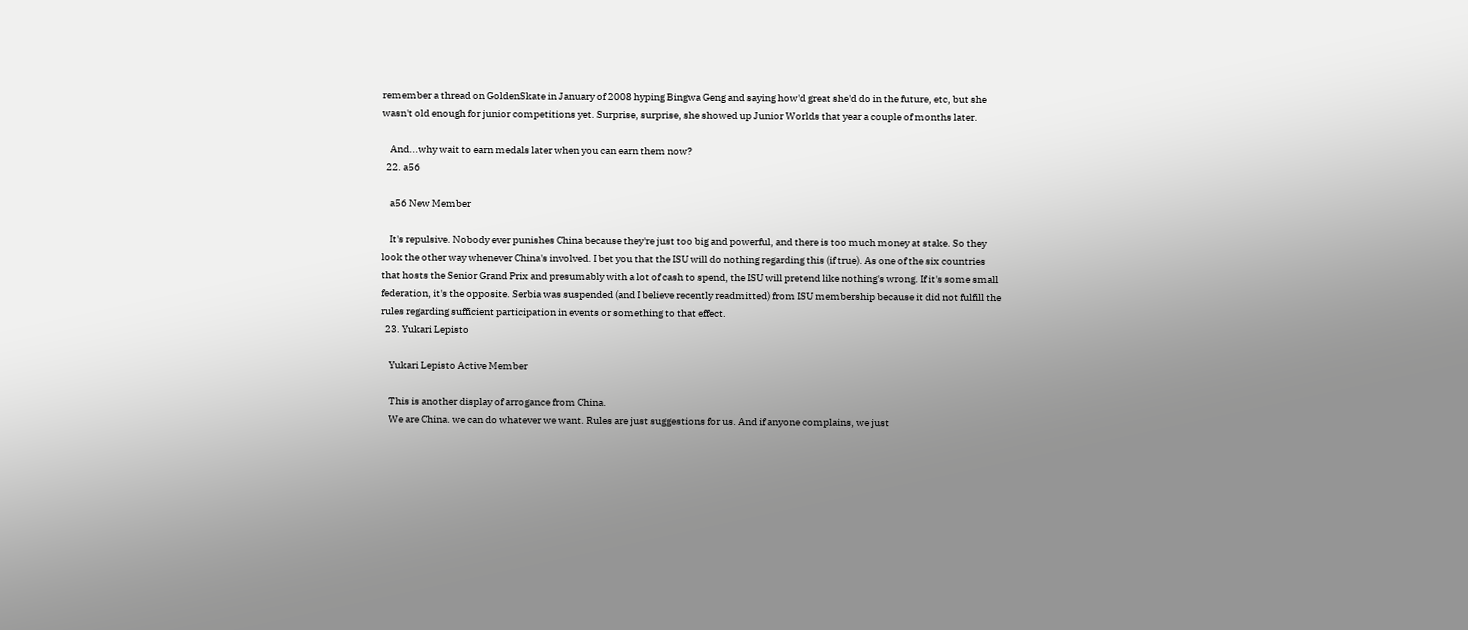remember a thread on GoldenSkate in January of 2008 hyping Bingwa Geng and saying how'd great she'd do in the future, etc, but she wasn't old enough for junior competitions yet. Surprise, surprise, she showed up Junior Worlds that year a couple of months later.

    And...why wait to earn medals later when you can earn them now?
  22. a56

    a56 New Member

    It's repulsive. Nobody ever punishes China because they're just too big and powerful, and there is too much money at stake. So they look the other way whenever China's involved. I bet you that the ISU will do nothing regarding this (if true). As one of the six countries that hosts the Senior Grand Prix and presumably with a lot of cash to spend, the ISU will pretend like nothing's wrong. If it's some small federation, it's the opposite. Serbia was suspended (and I believe recently readmitted) from ISU membership because it did not fulfill the rules regarding sufficient participation in events or something to that effect.
  23. Yukari Lepisto

    Yukari Lepisto Active Member

    This is another display of arrogance from China.
    We are China. we can do whatever we want. Rules are just suggestions for us. And if anyone complains, we just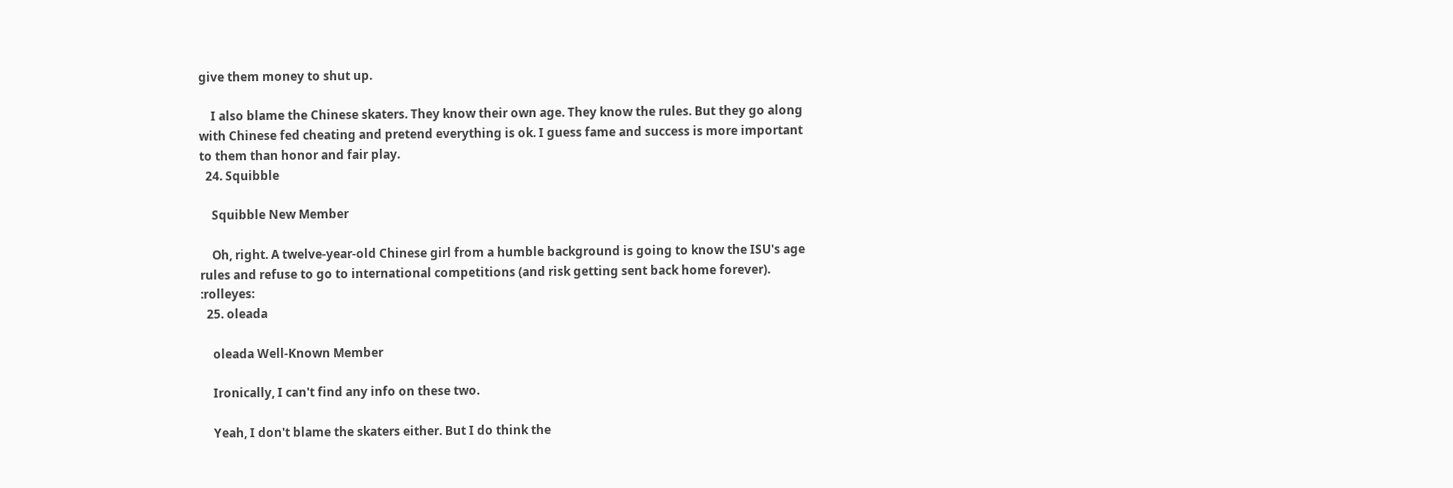give them money to shut up.

    I also blame the Chinese skaters. They know their own age. They know the rules. But they go along with Chinese fed cheating and pretend everything is ok. I guess fame and success is more important to them than honor and fair play.
  24. Squibble

    Squibble New Member

    Oh, right. A twelve-year-old Chinese girl from a humble background is going to know the ISU's age rules and refuse to go to international competitions (and risk getting sent back home forever). :rolleyes:
  25. oleada

    oleada Well-Known Member

    Ironically, I can't find any info on these two.

    Yeah, I don't blame the skaters either. But I do think the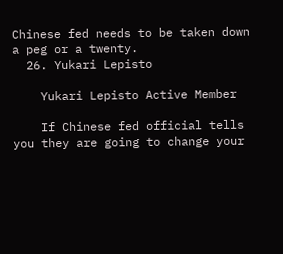Chinese fed needs to be taken down a peg or a twenty.
  26. Yukari Lepisto

    Yukari Lepisto Active Member

    If Chinese fed official tells you they are going to change your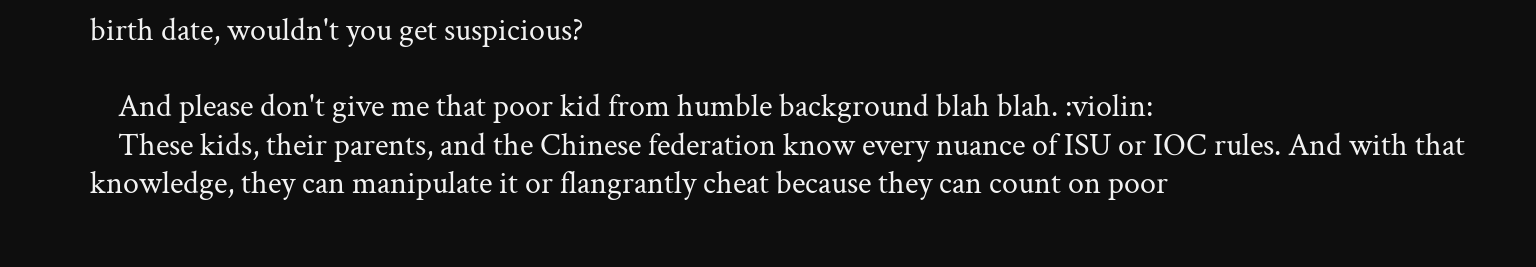birth date, wouldn't you get suspicious?

    And please don't give me that poor kid from humble background blah blah. :violin:
    These kids, their parents, and the Chinese federation know every nuance of ISU or IOC rules. And with that knowledge, they can manipulate it or flangrantly cheat because they can count on poor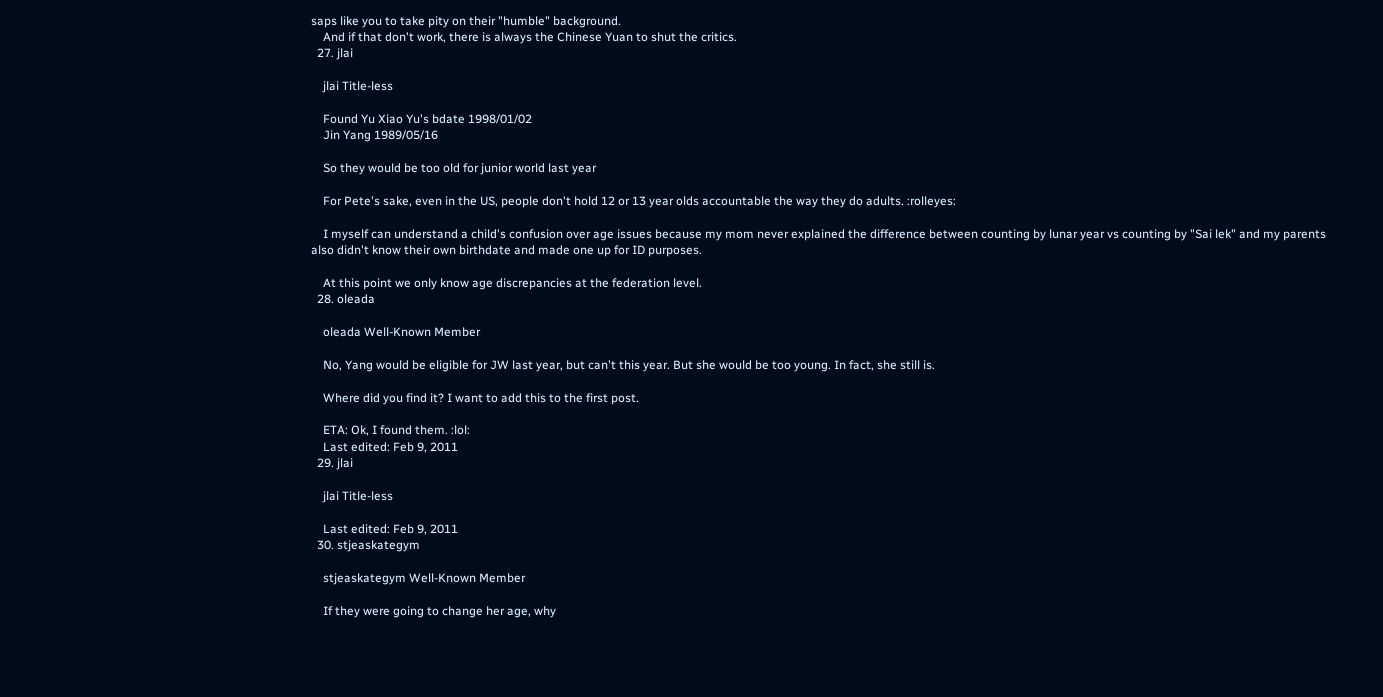saps like you to take pity on their "humble" background.
    And if that don't work, there is always the Chinese Yuan to shut the critics.
  27. jlai

    jlai Title-less

    Found Yu Xiao Yu's bdate 1998/01/02
    Jin Yang 1989/05/16

    So they would be too old for junior world last year

    For Pete's sake, even in the US, people don't hold 12 or 13 year olds accountable the way they do adults. :rolleyes:

    I myself can understand a child's confusion over age issues because my mom never explained the difference between counting by lunar year vs counting by "Sai lek" and my parents also didn't know their own birthdate and made one up for ID purposes.

    At this point we only know age discrepancies at the federation level.
  28. oleada

    oleada Well-Known Member

    No, Yang would be eligible for JW last year, but can't this year. But she would be too young. In fact, she still is.

    Where did you find it? I want to add this to the first post.

    ETA: Ok, I found them. :lol:
    Last edited: Feb 9, 2011
  29. jlai

    jlai Title-less

    Last edited: Feb 9, 2011
  30. stjeaskategym

    stjeaskategym Well-Known Member

    If they were going to change her age, why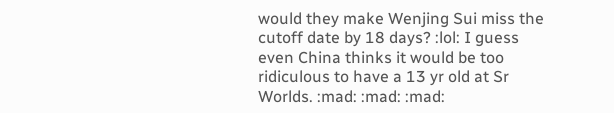would they make Wenjing Sui miss the cutoff date by 18 days? :lol: I guess even China thinks it would be too ridiculous to have a 13 yr old at Sr Worlds. :mad: :mad: :mad: